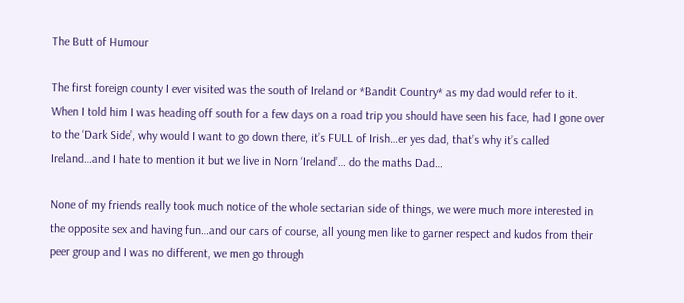The Butt of Humour

The first foreign county I ever visited was the south of Ireland or *Bandit Country* as my dad would refer to it. When I told him I was heading off south for a few days on a road trip you should have seen his face, had I gone over to the ‘Dark Side’, why would I want to go down there, it’s FULL of Irish…er yes dad, that’s why it’s called Ireland…and I hate to mention it but we live in Norn ‘Ireland’… do the maths Dad…

None of my friends really took much notice of the whole sectarian side of things, we were much more interested in the opposite sex and having fun…and our cars of course, all young men like to garner respect and kudos from their peer group and I was no different, we men go through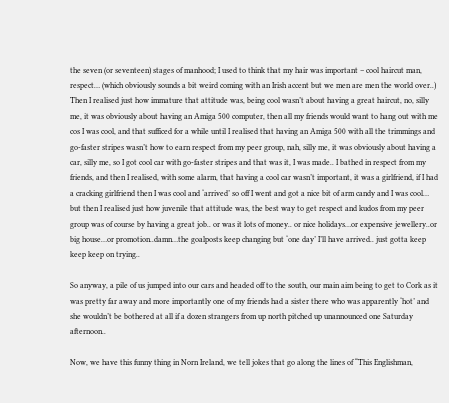the seven (or seventeen) stages of manhood; I used to think that my hair was important – cool haircut man, respect… (which obviously sounds a bit weird coming with an Irish accent but we men are men the world over..) Then I realised just how immature that attitude was, being cool wasn’t about having a great haircut, no, silly me, it was obviously about having an Amiga 500 computer, then all my friends would want to hang out with me cos I was cool, and that sufficed for a while until I realised that having an Amiga 500 with all the trimmings and go-faster stripes wasn’t how to earn respect from my peer group, nah, silly me, it was obviously about having a car, silly me, so I got cool car with go-faster stripes and that was it, I was made.. I bathed in respect from my friends, and then I realised, with some alarm, that having a cool car wasn’t important, it was a girlfriend, if I had a cracking girlfriend then I was cool and ‘arrived’ so off I went and got a nice bit of arm candy and I was cool… but then I realised just how juvenile that attitude was, the best way to get respect and kudos from my peer group was of course by having a great job.. or was it lots of money.. or nice holidays…or expensive jewellery..or big house…or promotion..damn…the goalposts keep changing but ‘one day’ I’ll have arrived.. just gotta keep keep keep on trying..

So anyway, a pile of us jumped into our cars and headed off to the south, our main aim being to get to Cork as it was pretty far away and more importantly one of my friends had a sister there who was apparently ‘hot’ and she wouldn’t be bothered at all if a dozen strangers from up north pitched up unannounced one Saturday afternoon..

Now, we have this funny thing in Norn Ireland, we tell jokes that go along the lines of “This Englishman,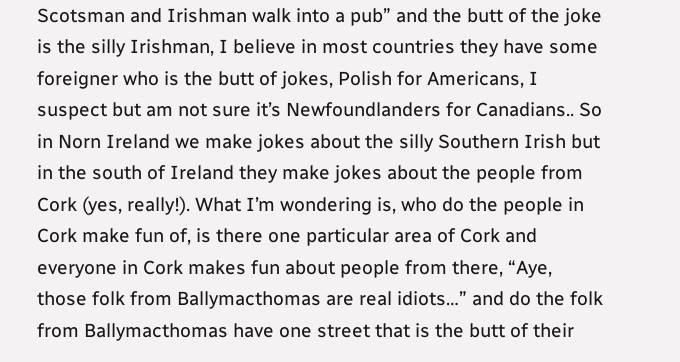Scotsman and Irishman walk into a pub” and the butt of the joke is the silly Irishman, I believe in most countries they have some foreigner who is the butt of jokes, Polish for Americans, I suspect but am not sure it’s Newfoundlanders for Canadians.. So in Norn Ireland we make jokes about the silly Southern Irish but in the south of Ireland they make jokes about the people from Cork (yes, really!). What I’m wondering is, who do the people in Cork make fun of, is there one particular area of Cork and everyone in Cork makes fun about people from there, “Aye, those folk from Ballymacthomas are real idiots…” and do the folk from Ballymacthomas have one street that is the butt of their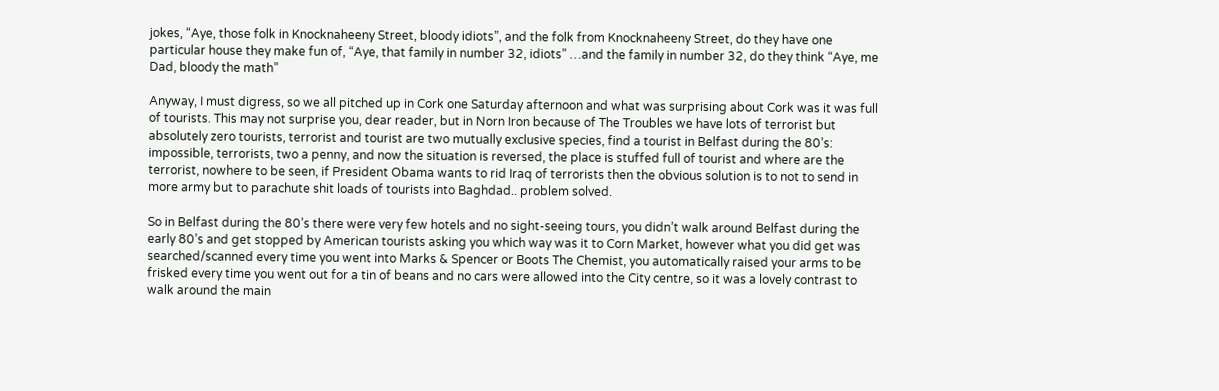jokes, “Aye, those folk in Knocknaheeny Street, bloody idiots”, and the folk from Knocknaheeny Street, do they have one particular house they make fun of, “Aye, that family in number 32, idiots” …and the family in number 32, do they think “Aye, me Dad, bloody the math”

Anyway, I must digress, so we all pitched up in Cork one Saturday afternoon and what was surprising about Cork was it was full of tourists. This may not surprise you, dear reader, but in Norn Iron because of The Troubles we have lots of terrorist but absolutely zero tourists, terrorist and tourist are two mutually exclusive species, find a tourist in Belfast during the 80’s: impossible, terrorists, two a penny, and now the situation is reversed, the place is stuffed full of tourist and where are the terrorist, nowhere to be seen, if President Obama wants to rid Iraq of terrorists then the obvious solution is to not to send in more army but to parachute shit loads of tourists into Baghdad.. problem solved.

So in Belfast during the 80’s there were very few hotels and no sight-seeing tours, you didn’t walk around Belfast during the early 80’s and get stopped by American tourists asking you which way was it to Corn Market, however what you did get was searched/scanned every time you went into Marks & Spencer or Boots The Chemist, you automatically raised your arms to be frisked every time you went out for a tin of beans and no cars were allowed into the City centre, so it was a lovely contrast to walk around the main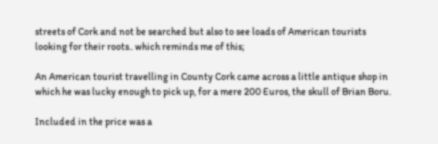streets of Cork and not be searched but also to see loads of American tourists looking for their roots.. which reminds me of this;

An American tourist travelling in County Cork came across a little antique shop in which he was lucky enough to pick up, for a mere 200 Euros, the skull of Brian Boru.

Included in the price was a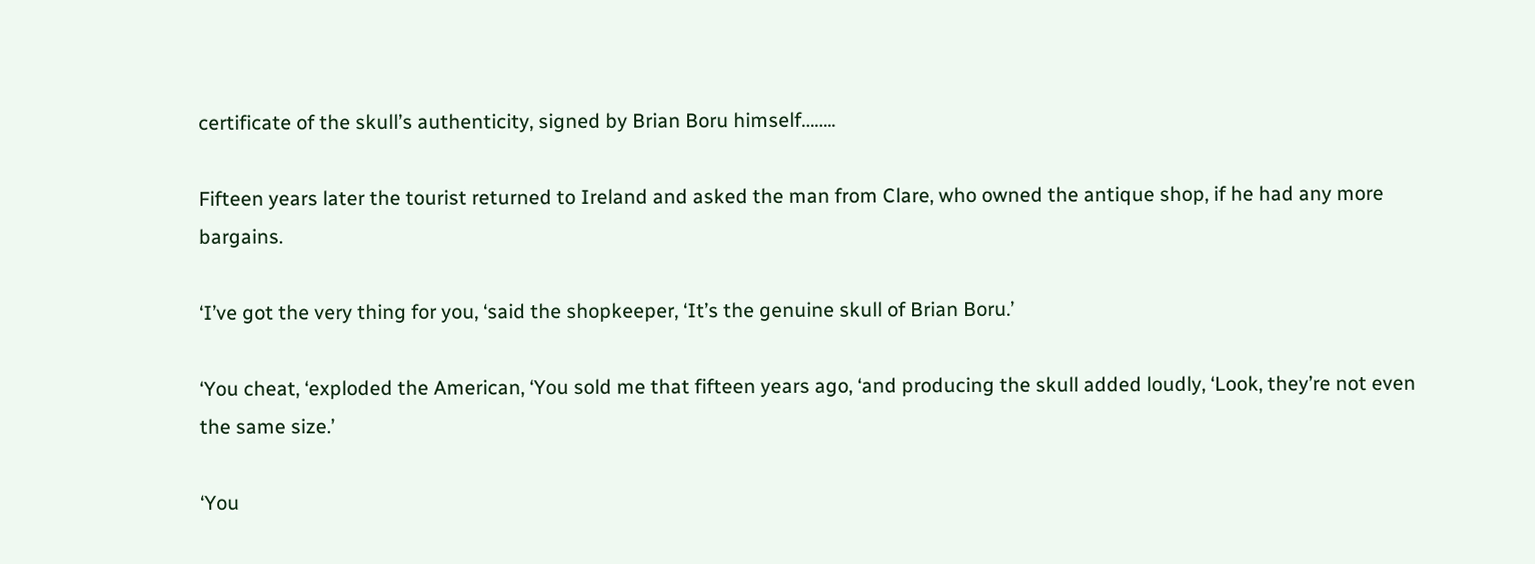certificate of the skull’s authenticity, signed by Brian Boru himself……..

Fifteen years later the tourist returned to Ireland and asked the man from Clare, who owned the antique shop, if he had any more bargains.

‘I’ve got the very thing for you, ‘said the shopkeeper, ‘It’s the genuine skull of Brian Boru.’

‘You cheat, ‘exploded the American, ‘You sold me that fifteen years ago, ‘and producing the skull added loudly, ‘Look, they’re not even the same size.’

‘You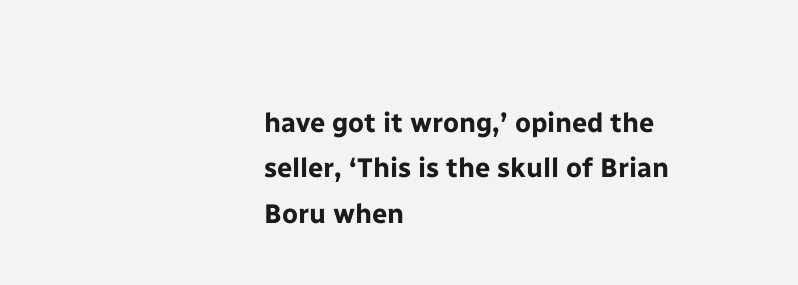have got it wrong,’ opined the seller, ‘This is the skull of Brian Boru when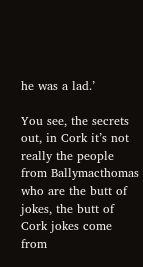he was a lad.’

You see, the secrets out, in Cork it’s not really the people from Ballymacthomas who are the butt of jokes, the butt of Cork jokes come from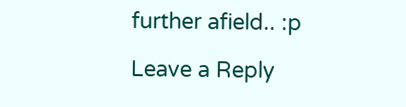further afield.. :p

Leave a Reply